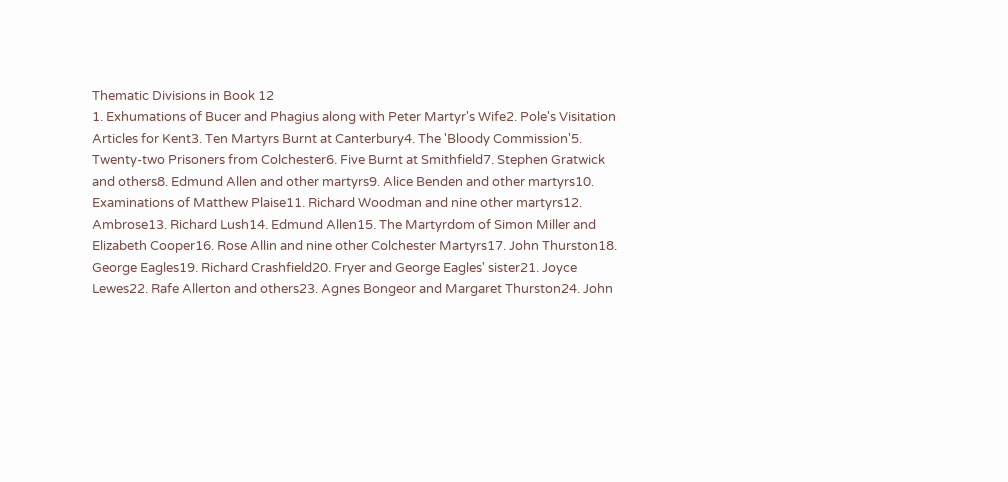Thematic Divisions in Book 12
1. Exhumations of Bucer and Phagius along with Peter Martyr's Wife2. Pole's Visitation Articles for Kent3. Ten Martyrs Burnt at Canterbury4. The 'Bloody Commission'5. Twenty-two Prisoners from Colchester6. Five Burnt at Smithfield7. Stephen Gratwick and others8. Edmund Allen and other martyrs9. Alice Benden and other martyrs10. Examinations of Matthew Plaise11. Richard Woodman and nine other martyrs12. Ambrose13. Richard Lush14. Edmund Allen15. The Martyrdom of Simon Miller and Elizabeth Cooper16. Rose Allin and nine other Colchester Martyrs17. John Thurston18. George Eagles19. Richard Crashfield20. Fryer and George Eagles' sister21. Joyce Lewes22. Rafe Allerton and others23. Agnes Bongeor and Margaret Thurston24. John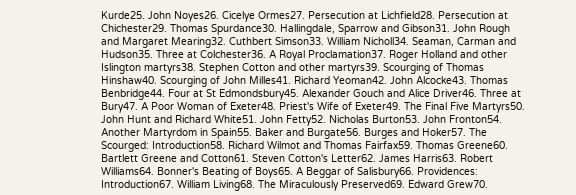Kurde25. John Noyes26. Cicelye Ormes27. Persecution at Lichfield28. Persecution at Chichester29. Thomas Spurdance30. Hallingdale, Sparrow and Gibson31. John Rough and Margaret Mearing32. Cuthbert Simson33. William Nicholl34. Seaman, Carman and Hudson35. Three at Colchester36. A Royal Proclamation37. Roger Holland and other Islington martyrs38. Stephen Cotton and other martyrs39. Scourging of Thomas Hinshaw40. Scourging of John Milles41. Richard Yeoman42. John Alcocke43. Thomas Benbridge44. Four at St Edmondsbury45. Alexander Gouch and Alice Driver46. Three at Bury47. A Poor Woman of Exeter48. Priest's Wife of Exeter49. The Final Five Martyrs50. John Hunt and Richard White51. John Fetty52. Nicholas Burton53. John Fronton54. Another Martyrdom in Spain55. Baker and Burgate56. Burges and Hoker57. The Scourged: Introduction58. Richard Wilmot and Thomas Fairfax59. Thomas Greene60. Bartlett Greene and Cotton61. Steven Cotton's Letter62. James Harris63. Robert Williams64. Bonner's Beating of Boys65. A Beggar of Salisbury66. Providences: Introduction67. William Living68. The Miraculously Preserved69. Edward Grew70.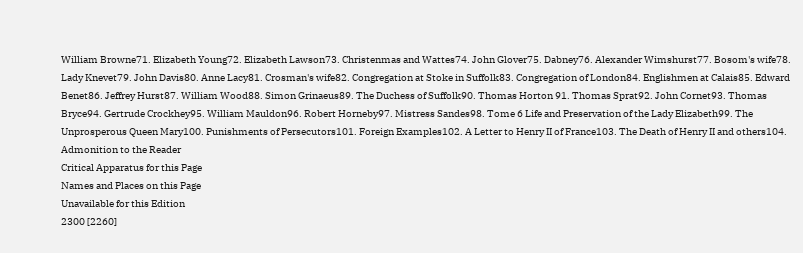William Browne71. Elizabeth Young72. Elizabeth Lawson73. Christenmas and Wattes74. John Glover75. Dabney76. Alexander Wimshurst77. Bosom's wife78. Lady Knevet79. John Davis80. Anne Lacy81. Crosman's wife82. Congregation at Stoke in Suffolk83. Congregation of London84. Englishmen at Calais85. Edward Benet86. Jeffrey Hurst87. William Wood88. Simon Grinaeus89. The Duchess of Suffolk90. Thomas Horton 91. Thomas Sprat92. John Cornet93. Thomas Bryce94. Gertrude Crockhey95. William Mauldon96. Robert Horneby97. Mistress Sandes98. Tome 6 Life and Preservation of the Lady Elizabeth99. The Unprosperous Queen Mary100. Punishments of Persecutors101. Foreign Examples102. A Letter to Henry II of France103. The Death of Henry II and others104. Admonition to the Reader
Critical Apparatus for this Page
Names and Places on this Page
Unavailable for this Edition
2300 [2260]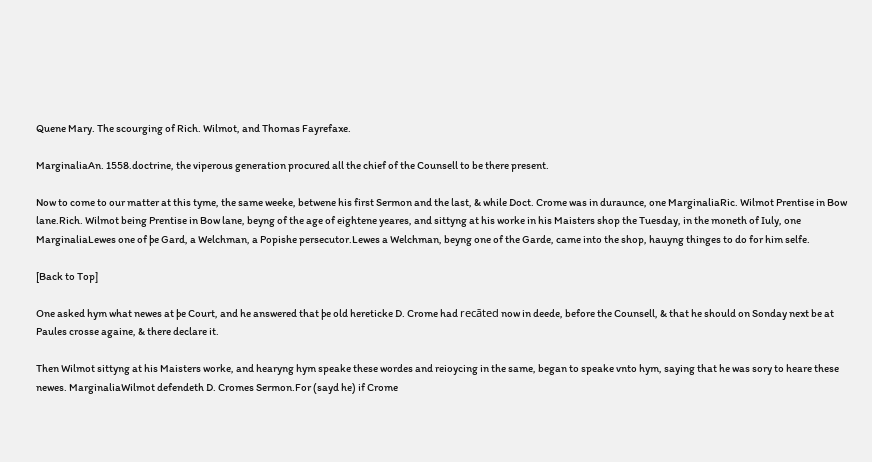Quene Mary. The scourging of Rich. Wilmot, and Thomas Fayrefaxe.

MarginaliaAn. 1558.doctrine, the viperous generation procured all the chief of the Counsell to be there present.

Now to come to our matter at this tyme, the same weeke, betwene his first Sermon and the last, & while Doct. Crome was in duraunce, one MarginaliaRic. Wilmot Prentise in Bow lane.Rich. Wilmot being Prentise in Bow lane, beyng of the age of eightene yeares, and sittyng at his worke in his Maisters shop the Tuesday, in the moneth of Iuly, one MarginaliaLewes one of þe Gard, a Welchman, a Popishe persecutor.Lewes a Welchman, beyng one of the Garde, came into the shop, hauyng thinges to do for him selfe.

[Back to Top]

One asked hym what newes at þe Court, and he answered that þe old hereticke D. Crome had recāted now in deede, before the Counsell, & that he should on Sonday next be at Paules crosse againe, & there declare it.

Then Wilmot sittyng at his Maisters worke, and hearyng hym speake these wordes and reioycing in the same, began to speake vnto hym, saying that he was sory to heare these newes. MarginaliaWilmot defendeth D. Cromes Sermon.For (sayd he) if Crome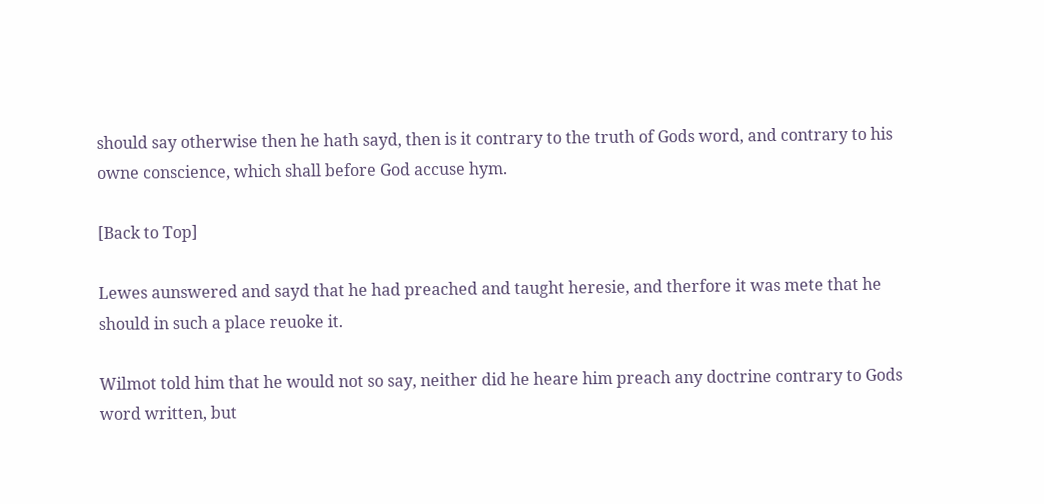should say otherwise then he hath sayd, then is it contrary to the truth of Gods word, and contrary to his owne conscience, which shall before God accuse hym.

[Back to Top]

Lewes aunswered and sayd that he had preached and taught heresie, and therfore it was mete that he should in such a place reuoke it.

Wilmot told him that he would not so say, neither did he heare him preach any doctrine contrary to Gods word written, but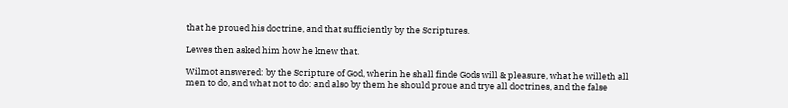that he proued his doctrine, and that sufficiently by the Scriptures.

Lewes then asked him how he knew that.

Wilmot answered: by the Scripture of God, wherin he shall finde Gods will & pleasure, what he willeth all men to do, and what not to do: and also by them he should proue and trye all doctrines, and the false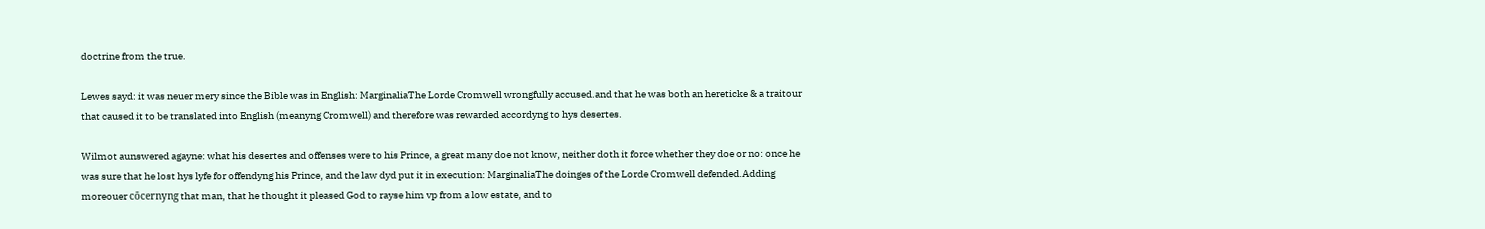doctrine from the true.

Lewes sayd: it was neuer mery since the Bible was in English: MarginaliaThe Lorde Cromwell wrongfully accused.and that he was both an hereticke & a traitour that caused it to be translated into English (meanyng Cromwell) and therefore was rewarded accordyng to hys desertes.

Wilmot aunswered agayne: what his desertes and offenses were to his Prince, a great many doe not know, neither doth it force whether they doe or no: once he was sure that he lost hys lyfe for offendyng his Prince, and the law dyd put it in execution: MarginaliaThe doinges of the Lorde Cromwell defended.Adding moreouer cōcernyng that man, that he thought it pleased God to rayse him vp from a low estate, and to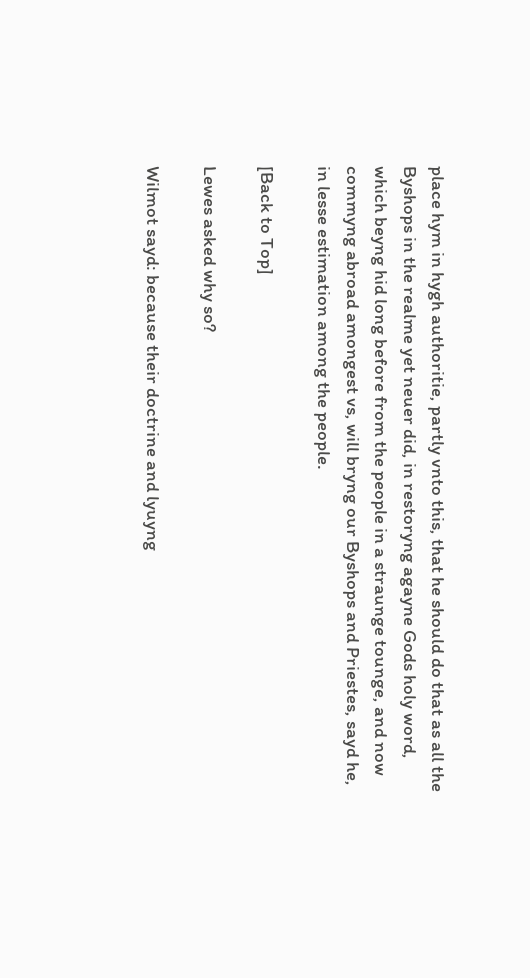place hym in hygh authoritie, partly vnto this, that he should do that as all the Byshops in the realme yet neuer did, in restoryng agayne Gods holy word, which beyng hid long before from the people in a straunge tounge, and now commyng abroad amongest vs, will bryng our Byshops and Priestes, sayd he, in lesse estimation among the people.

[Back to Top]

Lewes asked why so?

Wilmot sayd: because their doctrine and lyuyng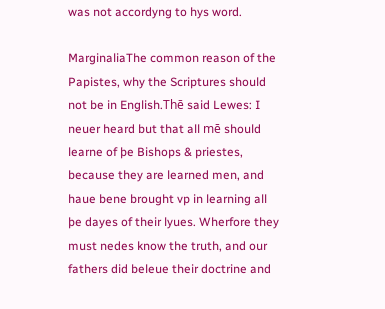was not accordyng to hys word.

MarginaliaThe common reason of the Papistes, why the Scriptures should not be in English.Thē said Lewes: I neuer heard but that all mē should learne of þe Bishops & priestes, because they are learned men, and haue bene brought vp in learning all þe dayes of their lyues. Wherfore they must nedes know the truth, and our fathers did beleue their doctrine and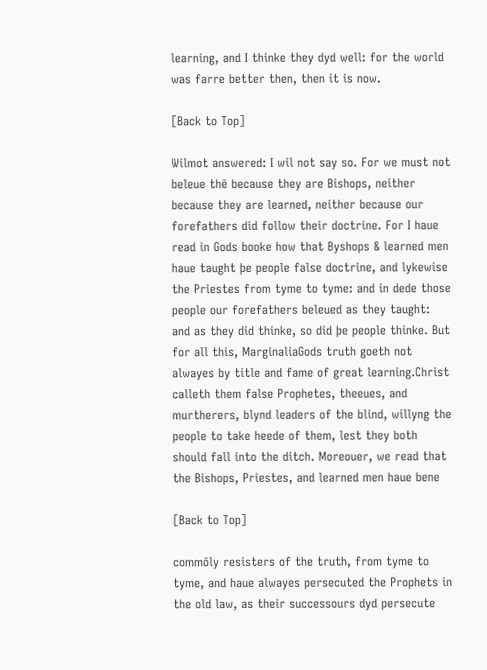learning, and I thinke they dyd well: for the world was farre better then, then it is now.

[Back to Top]

Wilmot answered: I wil not say so. For we must not beleue thē because they are Bishops, neither because they are learned, neither because our forefathers did follow their doctrine. For I haue read in Gods booke how that Byshops & learned men haue taught þe people false doctrine, and lykewise the Priestes from tyme to tyme: and in dede those people our forefathers beleued as they taught: and as they did thinke, so did þe people thinke. But for all this, MarginaliaGods truth goeth not alwayes by title and fame of great learning.Christ calleth them false Prophetes, theeues, and murtherers, blynd leaders of the blind, willyng the people to take heede of them, lest they both should fall into the ditch. Moreouer, we read that the Bishops, Priestes, and learned men haue bene

[Back to Top]

commōly resisters of the truth, from tyme to tyme, and haue alwayes persecuted the Prophets in the old law, as their successours dyd persecute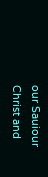our Sauiour Christ and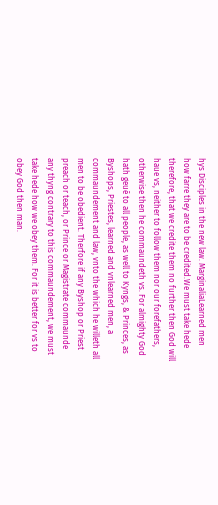hys Disciples in the new law. MarginaliaLearned men how farre they are to be credited.We must take hede therefore, that we credite them no further then God will haue vs, neither to follow them nor our forefathers, otherwise then he commaundeth vs. For almighty God hath geuē to all people, as well to Kyngs, & Princes, as Byshops, Priestes, learned and vnlearned men, a commaundement and law, vnto the which he willeth all men to be obedient. Therfore if any Byshop or Priest preach or teach, or Prince or Magistrate commaunde any thyng contrary to this commaundement, we must take hede how we obey them. For it is better for vs to obey God then man.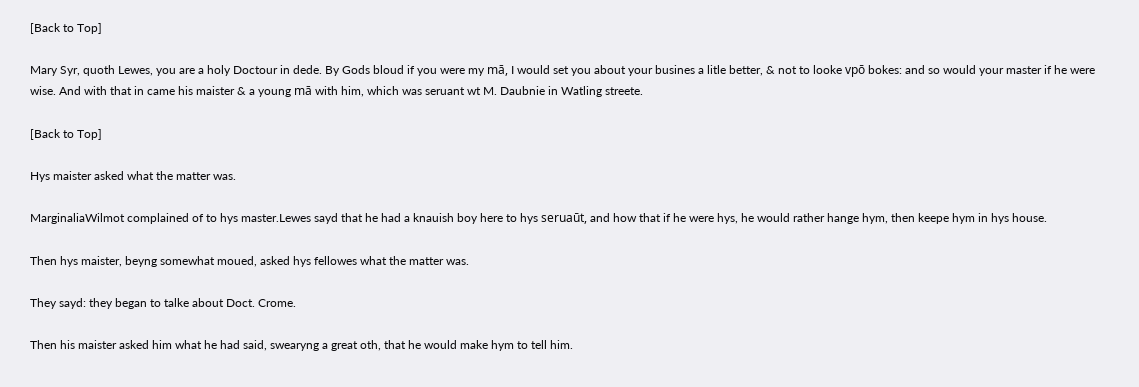[Back to Top]

Mary Syr, quoth Lewes, you are a holy Doctour in dede. By Gods bloud if you were my mā, I would set you about your busines a litle better, & not to looke vpō bokes: and so would your master if he were wise. And with that in came his maister & a young mā with him, which was seruant wt M. Daubnie in Watling streete.

[Back to Top]

Hys maister asked what the matter was.

MarginaliaWilmot complained of to hys master.Lewes sayd that he had a knauish boy here to hys seruaūt, and how that if he were hys, he would rather hange hym, then keepe hym in hys house.

Then hys maister, beyng somewhat moued, asked hys fellowes what the matter was.

They sayd: they began to talke about Doct. Crome.

Then his maister asked him what he had said, swearyng a great oth, that he would make hym to tell him.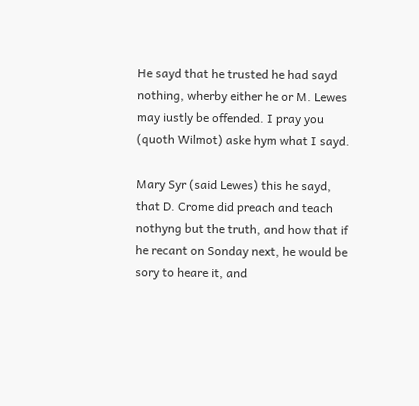He sayd that he trusted he had sayd nothing, wherby either he or M. Lewes may iustly be offended. I pray you (quoth Wilmot) aske hym what I sayd.

Mary Syr (said Lewes) this he sayd, that D. Crome did preach and teach nothyng but the truth, and how that if he recant on Sonday next, he would be sory to heare it, and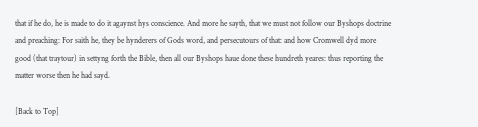that if he do, he is made to do it agaynst hys conscience. And more he sayth, that we must not follow our Byshops doctrine and preaching: For saith he, they be hynderers of Gods word, and persecutours of that: and how Cromwell dyd more good (that traytour) in settyng forth the Bible, then all our Byshops haue done these hundreth yeares: thus reporting the matter worse then he had sayd.

[Back to Top]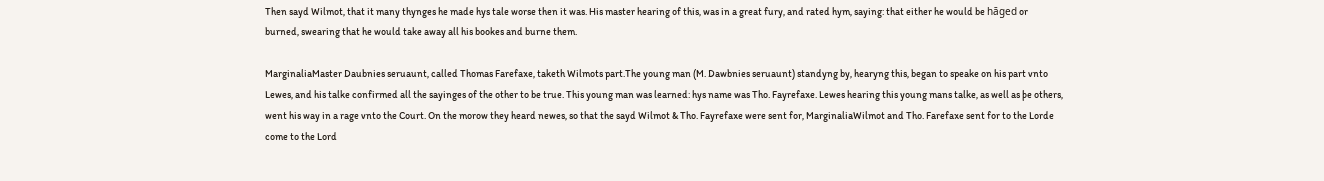Then sayd Wilmot, that it many thynges he made hys tale worse then it was. His master hearing of this, was in a great fury, and rated hym, saying: that either he would be hāged or burned, swearing that he would take away all his bookes and burne them.

MarginaliaMaster Daubnies seruaunt, called Thomas Farefaxe, taketh Wilmots part.The young man (M. Dawbnies seruaunt) standyng by, hearyng this, began to speake on his part vnto Lewes, and his talke confirmed all the sayinges of the other to be true. This young man was learned: hys name was Tho. Fayrefaxe. Lewes hearing this young mans talke, as well as þe others, went his way in a rage vnto the Court. On the morow they heard newes, so that the sayd Wilmot & Tho. Fayrefaxe were sent for, MarginaliaWilmot and Tho. Farefaxe sent for to the Lorde come to the Lord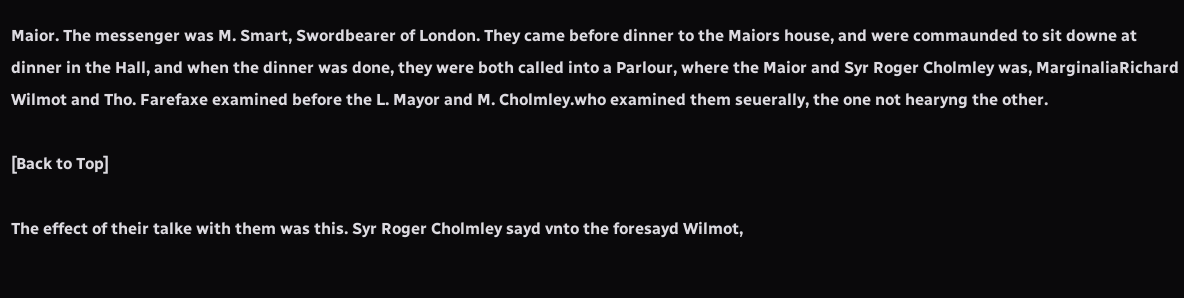Maior. The messenger was M. Smart, Swordbearer of London. They came before dinner to the Maiors house, and were commaunded to sit downe at dinner in the Hall, and when the dinner was done, they were both called into a Parlour, where the Maior and Syr Roger Cholmley was, MarginaliaRichard Wilmot and Tho. Farefaxe examined before the L. Mayor and M. Cholmley.who examined them seuerally, the one not hearyng the other.

[Back to Top]

The effect of their talke with them was this. Syr Roger Cholmley sayd vnto the foresayd Wilmot,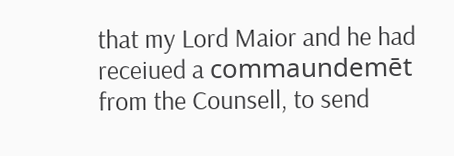that my Lord Maior and he had receiued a commaundemēt from the Counsell, to send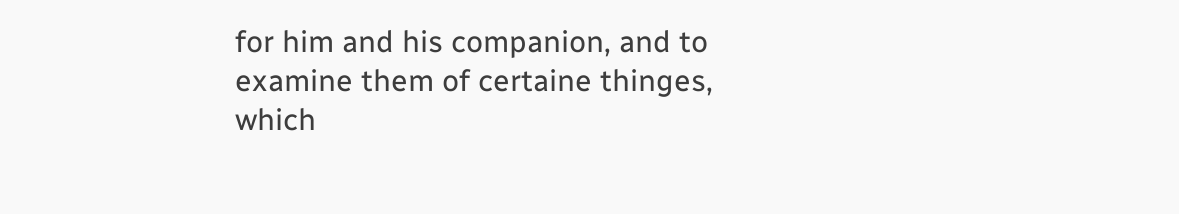for him and his companion, and to examine them of certaine thinges, which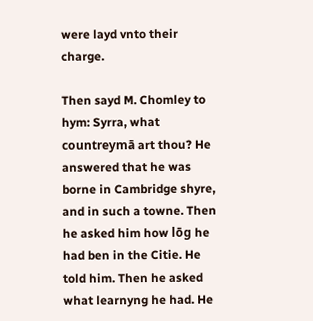were layd vnto their charge.

Then sayd M. Chomley to hym: Syrra, what countreymā art thou? He answered that he was borne in Cambridge shyre, and in such a towne. Then he asked him how lōg he had ben in the Citie. He told him. Then he asked what learnyng he had. He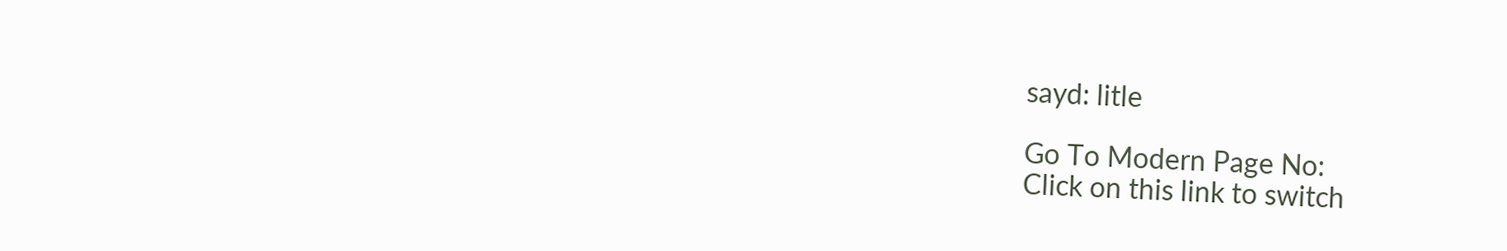sayd: litle

Go To Modern Page No:
Click on this link to switch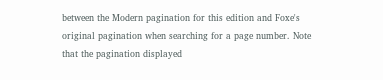between the Modern pagination for this edition and Foxe's original pagination when searching for a page number. Note that the pagination displayed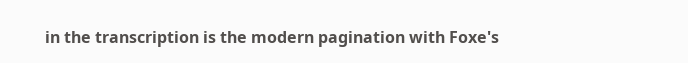in the transcription is the modern pagination with Foxe's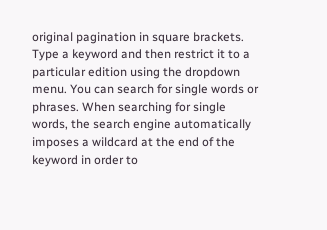original pagination in square brackets.
Type a keyword and then restrict it to a particular edition using the dropdown menu. You can search for single words or phrases. When searching for single words, the search engine automatically imposes a wildcard at the end of the keyword in order to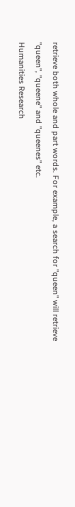retrieve both whole and part words. For example, a search for "queen" will retrieve "queen", "queene" and "queenes" etc.
Humanities Research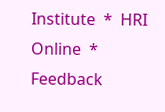Institute  *  HRI Online  *  Feedback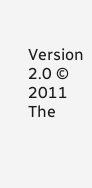Version 2.0 © 2011 The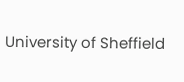University of Sheffield